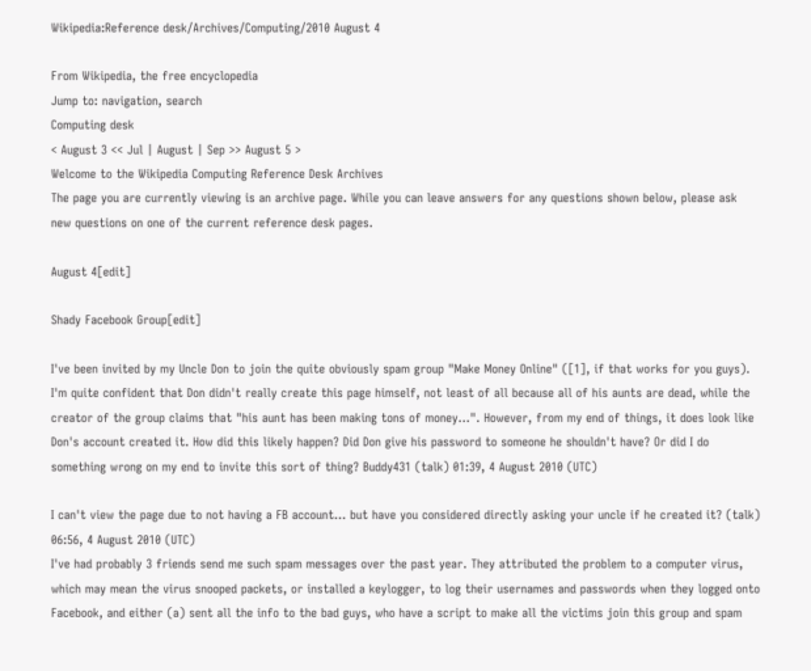Wikipedia:Reference desk/Archives/Computing/2010 August 4

From Wikipedia, the free encyclopedia
Jump to: navigation, search
Computing desk
< August 3 << Jul | August | Sep >> August 5 >
Welcome to the Wikipedia Computing Reference Desk Archives
The page you are currently viewing is an archive page. While you can leave answers for any questions shown below, please ask new questions on one of the current reference desk pages.

August 4[edit]

Shady Facebook Group[edit]

I've been invited by my Uncle Don to join the quite obviously spam group "Make Money Online" ([1], if that works for you guys). I'm quite confident that Don didn't really create this page himself, not least of all because all of his aunts are dead, while the creator of the group claims that "his aunt has been making tons of money...". However, from my end of things, it does look like Don's account created it. How did this likely happen? Did Don give his password to someone he shouldn't have? Or did I do something wrong on my end to invite this sort of thing? Buddy431 (talk) 01:39, 4 August 2010 (UTC)

I can't view the page due to not having a FB account... but have you considered directly asking your uncle if he created it? (talk) 06:56, 4 August 2010 (UTC)
I've had probably 3 friends send me such spam messages over the past year. They attributed the problem to a computer virus, which may mean the virus snooped packets, or installed a keylogger, to log their usernames and passwords when they logged onto Facebook, and either (a) sent all the info to the bad guys, who have a script to make all the victims join this group and spam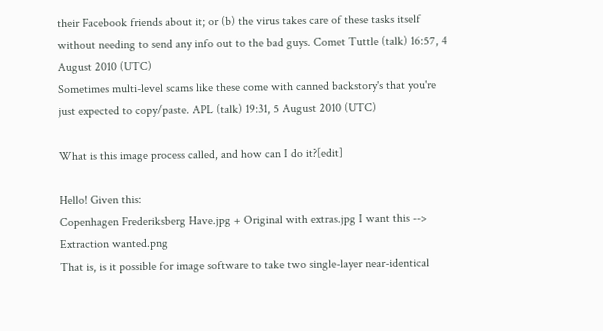their Facebook friends about it; or (b) the virus takes care of these tasks itself without needing to send any info out to the bad guys. Comet Tuttle (talk) 16:57, 4 August 2010 (UTC)
Sometimes multi-level scams like these come with canned backstory's that you're just expected to copy/paste. APL (talk) 19:31, 5 August 2010 (UTC)

What is this image process called, and how can I do it?[edit]

Hello! Given this:
Copenhagen Frederiksberg Have.jpg + Original with extras.jpg I want this --> Extraction wanted.png
That is, is it possible for image software to take two single-layer near-identical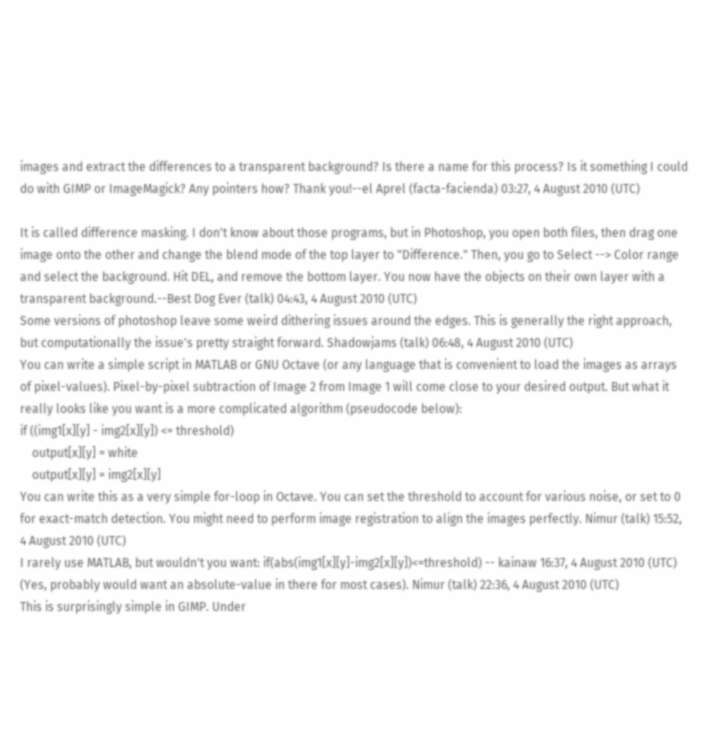images and extract the differences to a transparent background? Is there a name for this process? Is it something I could do with GIMP or ImageMagick? Any pointers how? Thank you!--el Aprel (facta-facienda) 03:27, 4 August 2010 (UTC)

It is called difference masking. I don't know about those programs, but in Photoshop, you open both files, then drag one image onto the other and change the blend mode of the top layer to "Difference." Then, you go to Select --> Color range and select the background. Hit DEL, and remove the bottom layer. You now have the objects on their own layer with a transparent background.--Best Dog Ever (talk) 04:43, 4 August 2010 (UTC)
Some versions of photoshop leave some weird dithering issues around the edges. This is generally the right approach, but computationally the issue's pretty straight forward. Shadowjams (talk) 06:48, 4 August 2010 (UTC)
You can write a simple script in MATLAB or GNU Octave (or any language that is convenient to load the images as arrays of pixel-values). Pixel-by-pixel subtraction of Image 2 from Image 1 will come close to your desired output. But what it really looks like you want is a more complicated algorithm (pseudocode below):
if ((img1[x][y] - img2[x][y]) <= threshold)
    output[x][y] = white
    output[x][y] = img2[x][y]
You can write this as a very simple for-loop in Octave. You can set the threshold to account for various noise, or set to 0 for exact-match detection. You might need to perform image registration to align the images perfectly. Nimur (talk) 15:52, 4 August 2010 (UTC)
I rarely use MATLAB, but wouldn't you want: if(abs(img1[x][y]-img2[x][y])<=threshold) -- kainaw 16:37, 4 August 2010 (UTC)
(Yes, probably would want an absolute-value in there for most cases). Nimur (talk) 22:36, 4 August 2010 (UTC)
This is surprisingly simple in GIMP. Under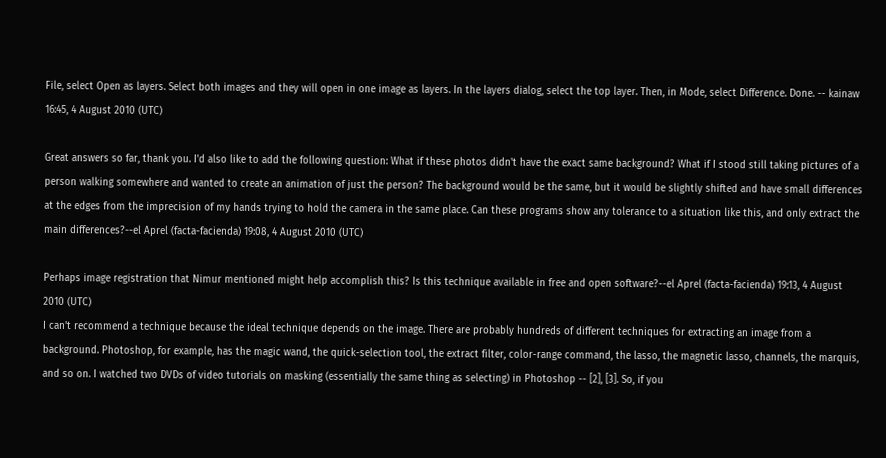File, select Open as layers. Select both images and they will open in one image as layers. In the layers dialog, select the top layer. Then, in Mode, select Difference. Done. -- kainaw 16:45, 4 August 2010 (UTC)

Great answers so far, thank you. I'd also like to add the following question: What if these photos didn't have the exact same background? What if I stood still taking pictures of a person walking somewhere and wanted to create an animation of just the person? The background would be the same, but it would be slightly shifted and have small differences at the edges from the imprecision of my hands trying to hold the camera in the same place. Can these programs show any tolerance to a situation like this, and only extract the main differences?--el Aprel (facta-facienda) 19:08, 4 August 2010 (UTC)

Perhaps image registration that Nimur mentioned might help accomplish this? Is this technique available in free and open software?--el Aprel (facta-facienda) 19:13, 4 August 2010 (UTC)
I can't recommend a technique because the ideal technique depends on the image. There are probably hundreds of different techniques for extracting an image from a background. Photoshop, for example, has the magic wand, the quick-selection tool, the extract filter, color-range command, the lasso, the magnetic lasso, channels, the marquis, and so on. I watched two DVDs of video tutorials on masking (essentially the same thing as selecting) in Photoshop -- [2], [3]. So, if you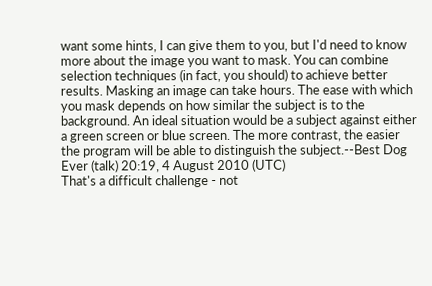want some hints, I can give them to you, but I'd need to know more about the image you want to mask. You can combine selection techniques (in fact, you should) to achieve better results. Masking an image can take hours. The ease with which you mask depends on how similar the subject is to the background. An ideal situation would be a subject against either a green screen or blue screen. The more contrast, the easier the program will be able to distinguish the subject.--Best Dog Ever (talk) 20:19, 4 August 2010 (UTC)
That's a difficult challenge - not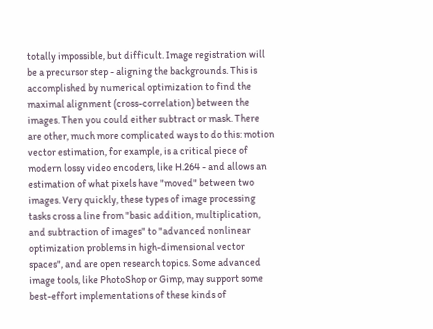totally impossible, but difficult. Image registration will be a precursor step - aligning the backgrounds. This is accomplished by numerical optimization to find the maximal alignment (cross-correlation) between the images. Then you could either subtract or mask. There are other, much more complicated ways to do this: motion vector estimation, for example, is a critical piece of modern lossy video encoders, like H.264 - and allows an estimation of what pixels have "moved" between two images. Very quickly, these types of image processing tasks cross a line from "basic addition, multiplication, and subtraction of images" to "advanced nonlinear optimization problems in high-dimensional vector spaces", and are open research topics. Some advanced image tools, like PhotoShop or Gimp, may support some best-effort implementations of these kinds of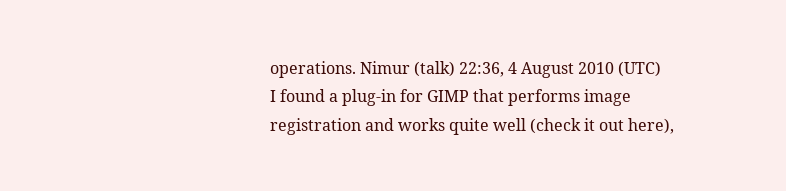operations. Nimur (talk) 22:36, 4 August 2010 (UTC)
I found a plug-in for GIMP that performs image registration and works quite well (check it out here),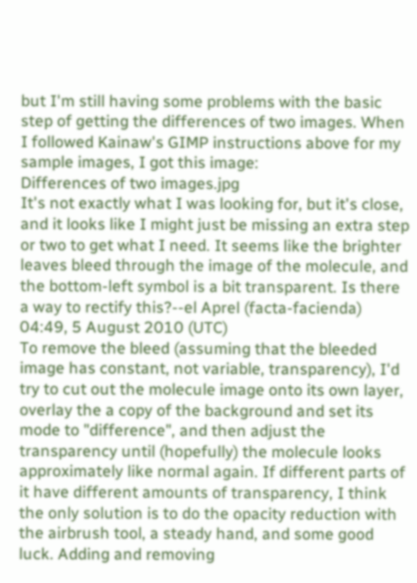but I'm still having some problems with the basic step of getting the differences of two images. When I followed Kainaw's GIMP instructions above for my sample images, I got this image:
Differences of two images.jpg
It's not exactly what I was looking for, but it's close, and it looks like I might just be missing an extra step or two to get what I need. It seems like the brighter leaves bleed through the image of the molecule, and the bottom-left symbol is a bit transparent. Is there a way to rectify this?--el Aprel (facta-facienda) 04:49, 5 August 2010 (UTC)
To remove the bleed (assuming that the bleeded image has constant, not variable, transparency), I'd try to cut out the molecule image onto its own layer, overlay the a copy of the background and set its mode to "difference", and then adjust the transparency until (hopefully) the molecule looks approximately like normal again. If different parts of it have different amounts of transparency, I think the only solution is to do the opacity reduction with the airbrush tool, a steady hand, and some good luck. Adding and removing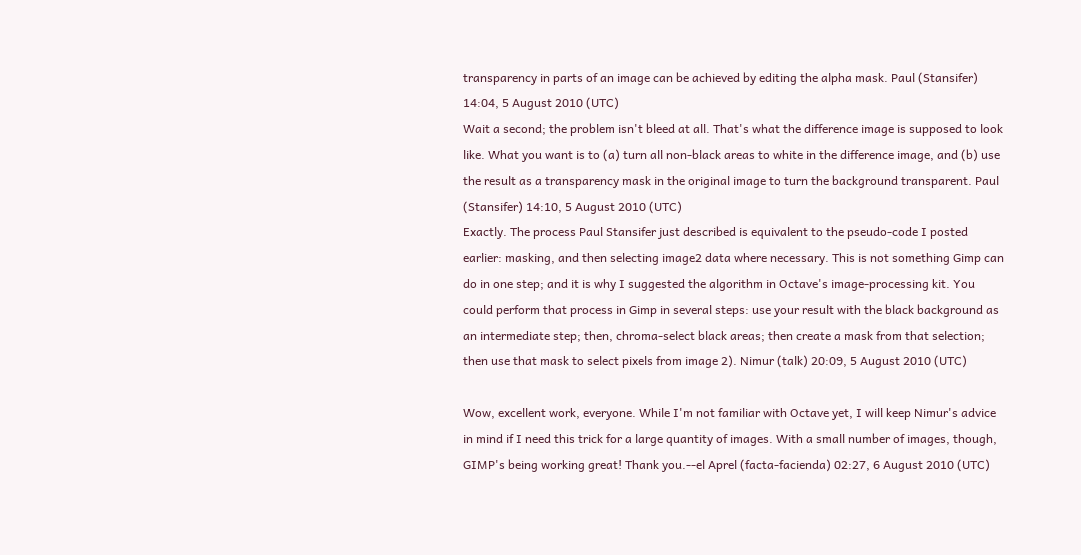transparency in parts of an image can be achieved by editing the alpha mask. Paul (Stansifer) 14:04, 5 August 2010 (UTC)
Wait a second; the problem isn't bleed at all. That's what the difference image is supposed to look like. What you want is to (a) turn all non-black areas to white in the difference image, and (b) use the result as a transparency mask in the original image to turn the background transparent. Paul (Stansifer) 14:10, 5 August 2010 (UTC)
Exactly. The process Paul Stansifer just described is equivalent to the pseudo-code I posted earlier: masking, and then selecting image2 data where necessary. This is not something Gimp can do in one step; and it is why I suggested the algorithm in Octave's image-processing kit. You could perform that process in Gimp in several steps: use your result with the black background as an intermediate step; then, chroma-select black areas; then create a mask from that selection; then use that mask to select pixels from image 2). Nimur (talk) 20:09, 5 August 2010 (UTC)

Wow, excellent work, everyone. While I'm not familiar with Octave yet, I will keep Nimur's advice in mind if I need this trick for a large quantity of images. With a small number of images, though, GIMP's being working great! Thank you.--el Aprel (facta-facienda) 02:27, 6 August 2010 (UTC)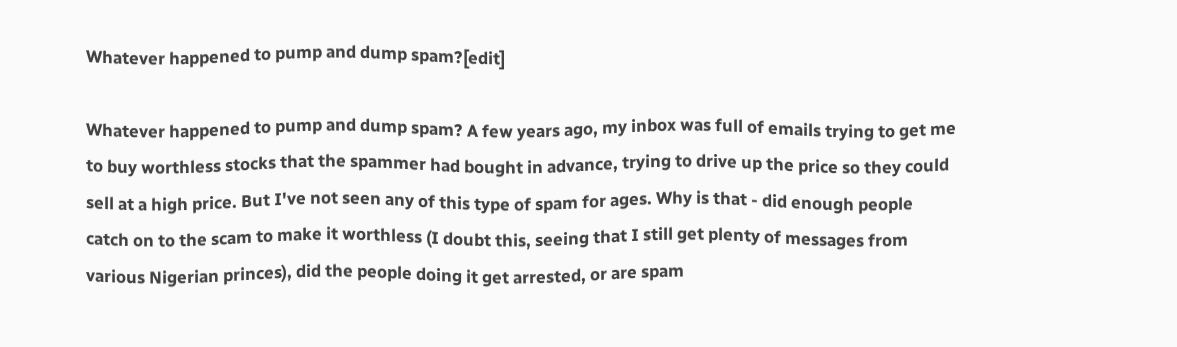Whatever happened to pump and dump spam?[edit]

Whatever happened to pump and dump spam? A few years ago, my inbox was full of emails trying to get me to buy worthless stocks that the spammer had bought in advance, trying to drive up the price so they could sell at a high price. But I've not seen any of this type of spam for ages. Why is that - did enough people catch on to the scam to make it worthless (I doubt this, seeing that I still get plenty of messages from various Nigerian princes), did the people doing it get arrested, or are spam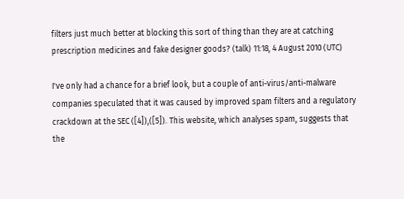filters just much better at blocking this sort of thing than they are at catching prescription medicines and fake designer goods? (talk) 11:18, 4 August 2010 (UTC)

I've only had a chance for a brief look, but a couple of anti-virus/anti-malware companies speculated that it was caused by improved spam filters and a regulatory crackdown at the SEC ([4]),([5]). This website, which analyses spam, suggests that the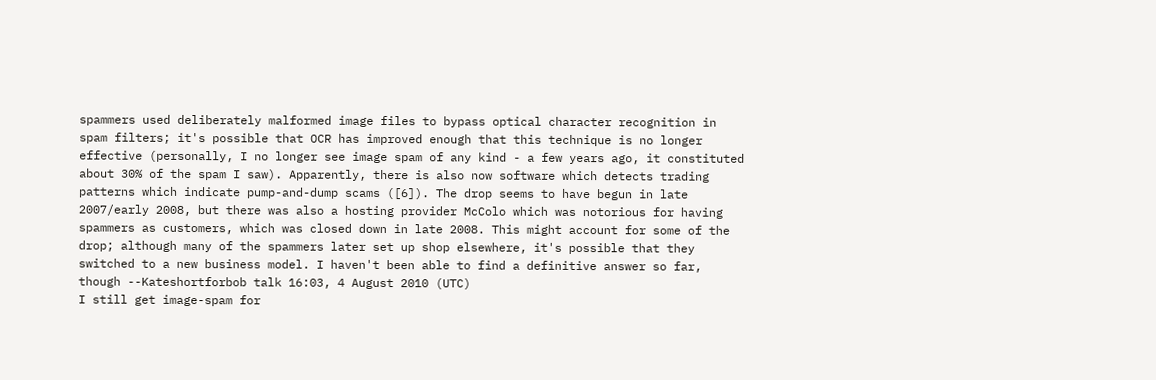spammers used deliberately malformed image files to bypass optical character recognition in spam filters; it's possible that OCR has improved enough that this technique is no longer effective (personally, I no longer see image spam of any kind - a few years ago, it constituted about 30% of the spam I saw). Apparently, there is also now software which detects trading patterns which indicate pump-and-dump scams ([6]). The drop seems to have begun in late 2007/early 2008, but there was also a hosting provider McColo which was notorious for having spammers as customers, which was closed down in late 2008. This might account for some of the drop; although many of the spammers later set up shop elsewhere, it's possible that they switched to a new business model. I haven't been able to find a definitive answer so far, though --Kateshortforbob talk 16:03, 4 August 2010 (UTC)
I still get image-spam for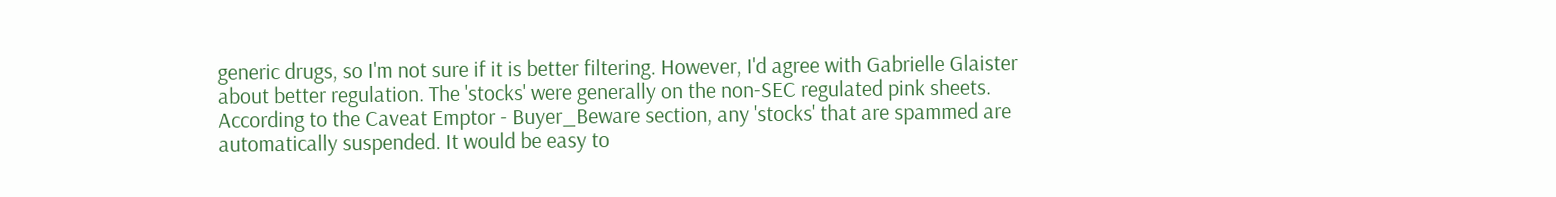generic drugs, so I'm not sure if it is better filtering. However, I'd agree with Gabrielle Glaister about better regulation. The 'stocks' were generally on the non-SEC regulated pink sheets. According to the Caveat Emptor - Buyer_Beware section, any 'stocks' that are spammed are automatically suspended. It would be easy to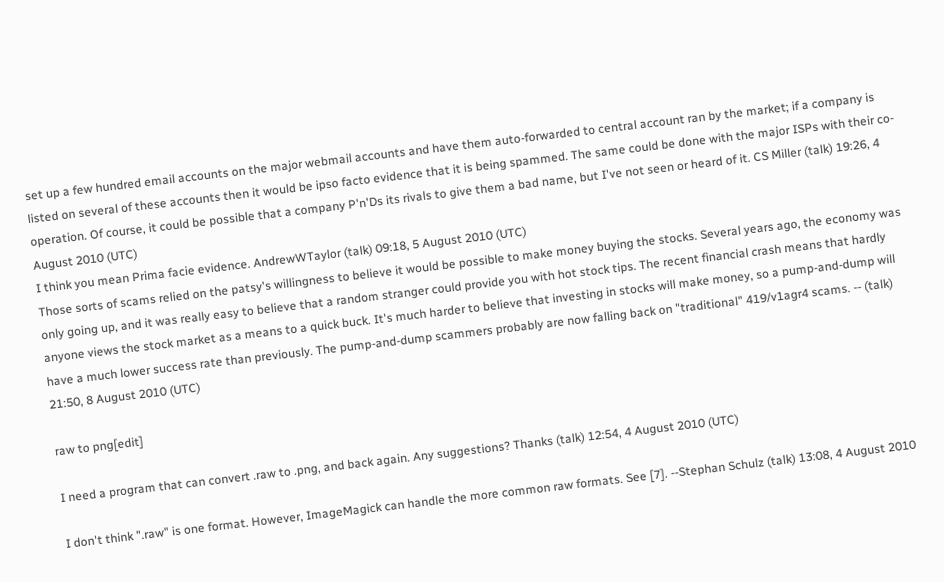set up a few hundred email accounts on the major webmail accounts and have them auto-forwarded to central account ran by the market; if a company is listed on several of these accounts then it would be ipso facto evidence that it is being spammed. The same could be done with the major ISPs with their co-operation. Of course, it could be possible that a company P'n'Ds its rivals to give them a bad name, but I've not seen or heard of it. CS Miller (talk) 19:26, 4 August 2010 (UTC)
I think you mean Prima facie evidence. AndrewWTaylor (talk) 09:18, 5 August 2010 (UTC)
Those sorts of scams relied on the patsy's willingness to believe it would be possible to make money buying the stocks. Several years ago, the economy was only going up, and it was really easy to believe that a random stranger could provide you with hot stock tips. The recent financial crash means that hardly anyone views the stock market as a means to a quick buck. It's much harder to believe that investing in stocks will make money, so a pump-and-dump will have a much lower success rate than previously. The pump-and-dump scammers probably are now falling back on "traditional" 419/v1agr4 scams. -- (talk) 21:50, 8 August 2010 (UTC)

raw to png[edit]

I need a program that can convert .raw to .png, and back again. Any suggestions? Thanks (talk) 12:54, 4 August 2010 (UTC)

I don't think ".raw" is one format. However, ImageMagick can handle the more common raw formats. See [7]. --Stephan Schulz (talk) 13:08, 4 August 2010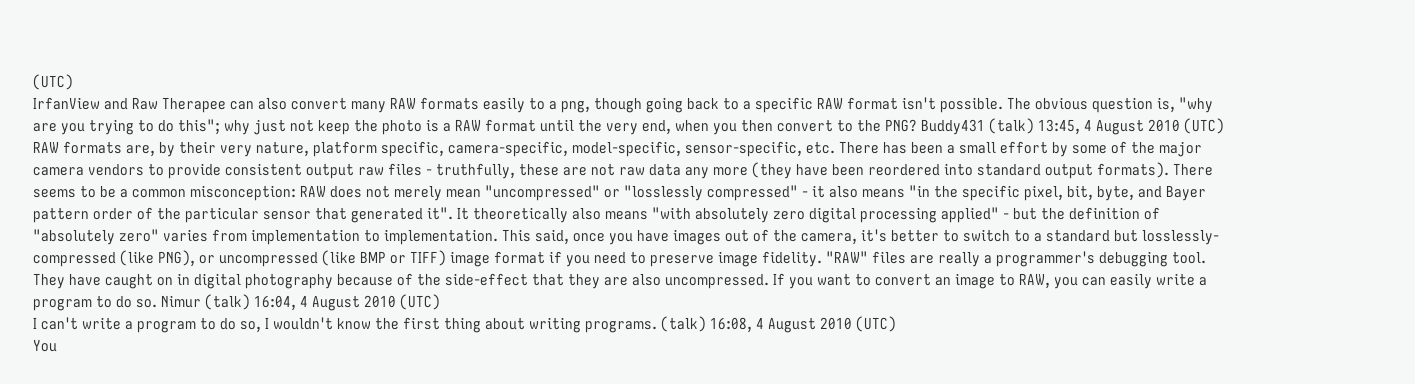(UTC)
IrfanView and Raw Therapee can also convert many RAW formats easily to a png, though going back to a specific RAW format isn't possible. The obvious question is, "why are you trying to do this"; why just not keep the photo is a RAW format until the very end, when you then convert to the PNG? Buddy431 (talk) 13:45, 4 August 2010 (UTC)
RAW formats are, by their very nature, platform specific, camera-specific, model-specific, sensor-specific, etc. There has been a small effort by some of the major camera vendors to provide consistent output raw files - truthfully, these are not raw data any more (they have been reordered into standard output formats). There seems to be a common misconception: RAW does not merely mean "uncompressed" or "losslessly compressed" - it also means "in the specific pixel, bit, byte, and Bayer pattern order of the particular sensor that generated it". It theoretically also means "with absolutely zero digital processing applied" - but the definition of "absolutely zero" varies from implementation to implementation. This said, once you have images out of the camera, it's better to switch to a standard but losslessly-compressed (like PNG), or uncompressed (like BMP or TIFF) image format if you need to preserve image fidelity. "RAW" files are really a programmer's debugging tool. They have caught on in digital photography because of the side-effect that they are also uncompressed. If you want to convert an image to RAW, you can easily write a program to do so. Nimur (talk) 16:04, 4 August 2010 (UTC)
I can't write a program to do so, I wouldn't know the first thing about writing programs. (talk) 16:08, 4 August 2010 (UTC)
You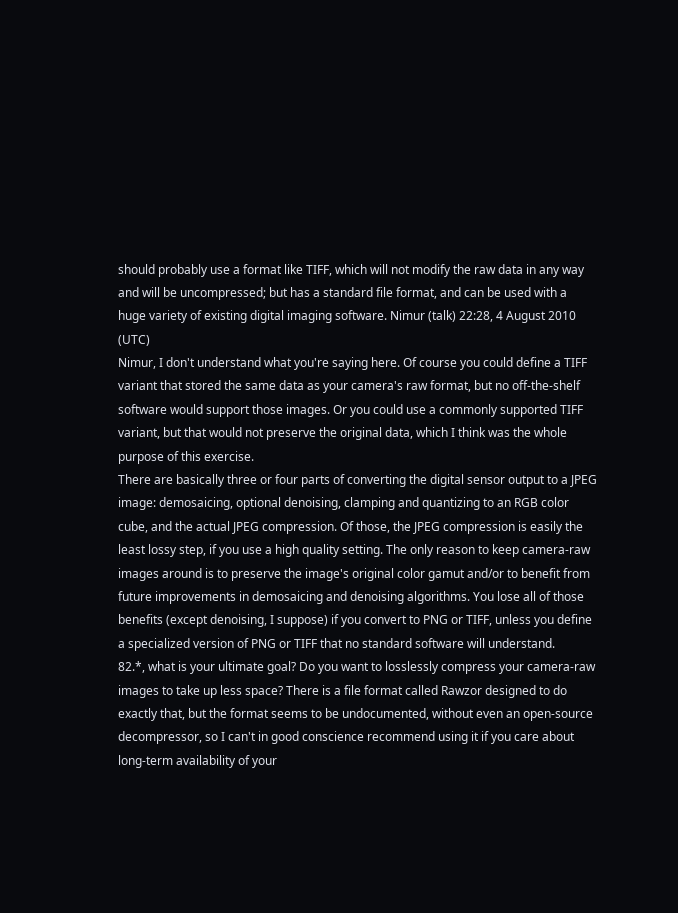should probably use a format like TIFF, which will not modify the raw data in any way and will be uncompressed; but has a standard file format, and can be used with a huge variety of existing digital imaging software. Nimur (talk) 22:28, 4 August 2010 (UTC)
Nimur, I don't understand what you're saying here. Of course you could define a TIFF variant that stored the same data as your camera's raw format, but no off-the-shelf software would support those images. Or you could use a commonly supported TIFF variant, but that would not preserve the original data, which I think was the whole purpose of this exercise.
There are basically three or four parts of converting the digital sensor output to a JPEG image: demosaicing, optional denoising, clamping and quantizing to an RGB color cube, and the actual JPEG compression. Of those, the JPEG compression is easily the least lossy step, if you use a high quality setting. The only reason to keep camera-raw images around is to preserve the image's original color gamut and/or to benefit from future improvements in demosaicing and denoising algorithms. You lose all of those benefits (except denoising, I suppose) if you convert to PNG or TIFF, unless you define a specialized version of PNG or TIFF that no standard software will understand.
82.*, what is your ultimate goal? Do you want to losslessly compress your camera-raw images to take up less space? There is a file format called Rawzor designed to do exactly that, but the format seems to be undocumented, without even an open-source decompressor, so I can't in good conscience recommend using it if you care about long-term availability of your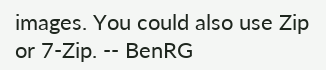images. You could also use Zip or 7-Zip. -- BenRG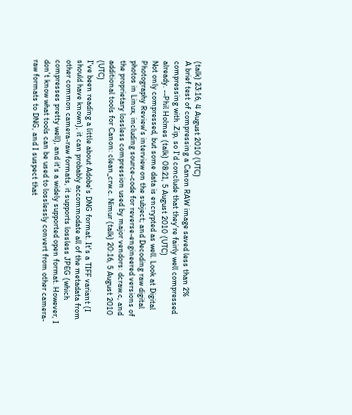(talk) 23:16, 4 August 2010 (UTC)
A brief test of compressing a Canon RAW image saved less than 2% compressing with .Zip, so I'd conclude that they're fairly well compressed already. --Phil Holmes (talk) 08:21, 5 August 2010 (UTC)
Not only compressed, but some data is encrypted as well. Look at Digital Photography Review's interview on the subject; and Decoding raw digital photos in Linux, including source-code for reverse-engineered versions of the proprietary lossless compression used by major vendors: dcraw.c, and additional tools for Canon: clean_crw.c. Nimur (talk) 20:16, 5 August 2010 (UTC)
I've been reading a little about Adobe's DNG format. It's a TIFF variant (I should have known), it can probably accommodate all of the metadata from other common camera-raw formats, it supports lossless JPEG (which compresses pretty well), and it's a widely supported open format. However, I don't know what tools can be used to losslessly convert from other camera-raw formats to DNG, and I suspect that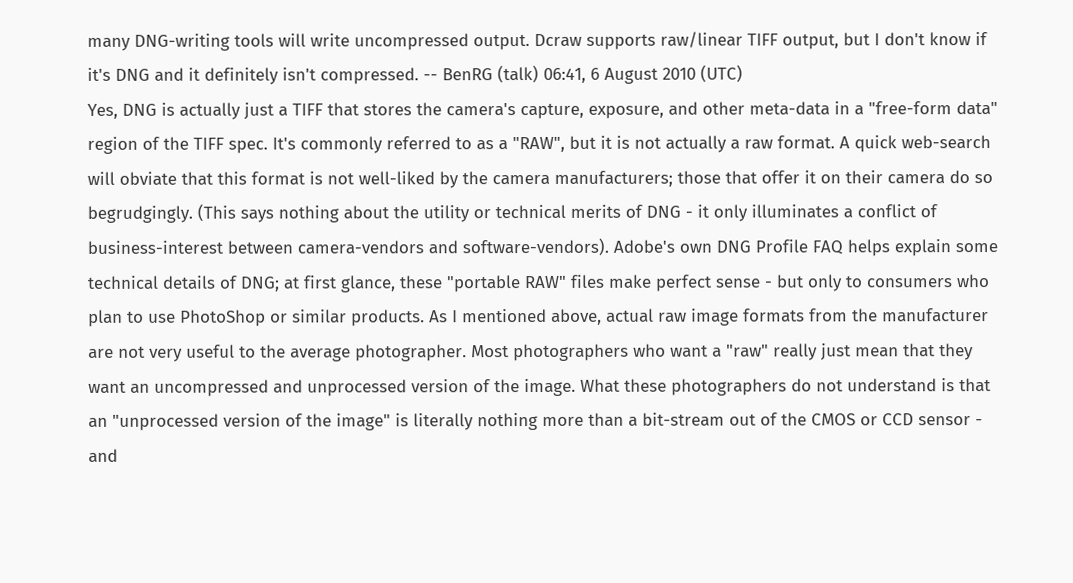many DNG-writing tools will write uncompressed output. Dcraw supports raw/linear TIFF output, but I don't know if it's DNG and it definitely isn't compressed. -- BenRG (talk) 06:41, 6 August 2010 (UTC)
Yes, DNG is actually just a TIFF that stores the camera's capture, exposure, and other meta-data in a "free-form data" region of the TIFF spec. It's commonly referred to as a "RAW", but it is not actually a raw format. A quick web-search will obviate that this format is not well-liked by the camera manufacturers; those that offer it on their camera do so begrudgingly. (This says nothing about the utility or technical merits of DNG - it only illuminates a conflict of business-interest between camera-vendors and software-vendors). Adobe's own DNG Profile FAQ helps explain some technical details of DNG; at first glance, these "portable RAW" files make perfect sense - but only to consumers who plan to use PhotoShop or similar products. As I mentioned above, actual raw image formats from the manufacturer are not very useful to the average photographer. Most photographers who want a "raw" really just mean that they want an uncompressed and unprocessed version of the image. What these photographers do not understand is that an "unprocessed version of the image" is literally nothing more than a bit-stream out of the CMOS or CCD sensor - and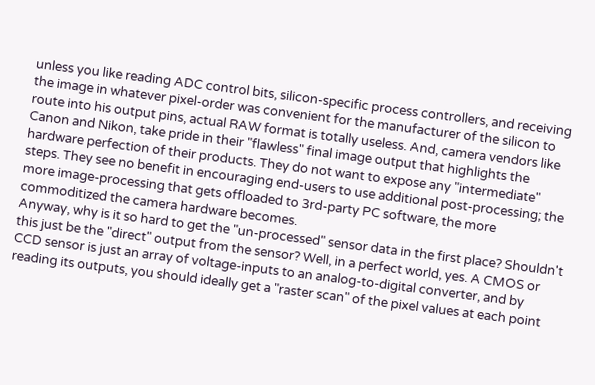unless you like reading ADC control bits, silicon-specific process controllers, and receiving the image in whatever pixel-order was convenient for the manufacturer of the silicon to route into his output pins, actual RAW format is totally useless. And, camera vendors like Canon and Nikon, take pride in their "flawless" final image output that highlights the hardware perfection of their products. They do not want to expose any "intermediate" steps. They see no benefit in encouraging end-users to use additional post-processing; the more image-processing that gets offloaded to 3rd-party PC software, the more commoditized the camera hardware becomes.
Anyway, why is it so hard to get the "un-processed" sensor data in the first place? Shouldn't this just be the "direct" output from the sensor? Well, in a perfect world, yes. A CMOS or CCD sensor is just an array of voltage-inputs to an analog-to-digital converter, and by reading its outputs, you should ideally get a "raster scan" of the pixel values at each point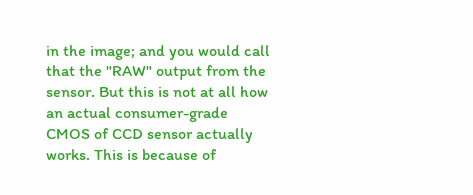in the image; and you would call that the "RAW" output from the sensor. But this is not at all how an actual consumer-grade CMOS of CCD sensor actually works. This is because of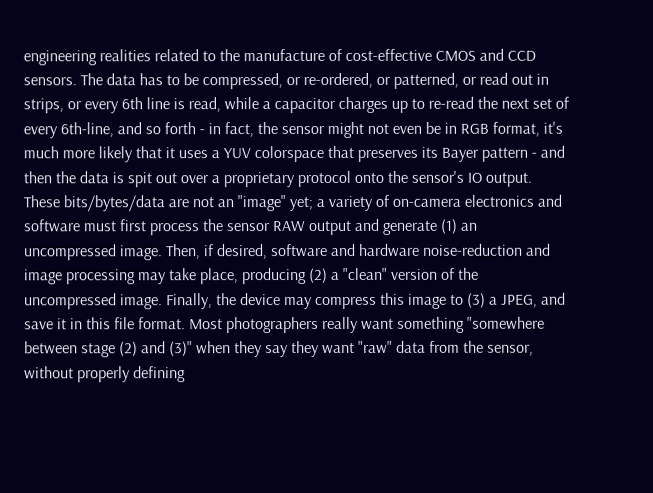engineering realities related to the manufacture of cost-effective CMOS and CCD sensors. The data has to be compressed, or re-ordered, or patterned, or read out in strips, or every 6th line is read, while a capacitor charges up to re-read the next set of every 6th-line, and so forth - in fact, the sensor might not even be in RGB format, it's much more likely that it uses a YUV colorspace that preserves its Bayer pattern - and then the data is spit out over a proprietary protocol onto the sensor's IO output. These bits/bytes/data are not an "image" yet; a variety of on-camera electronics and software must first process the sensor RAW output and generate (1) an uncompressed image. Then, if desired, software and hardware noise-reduction and image processing may take place, producing (2) a "clean" version of the uncompressed image. Finally, the device may compress this image to (3) a JPEG, and save it in this file format. Most photographers really want something "somewhere between stage (2) and (3)" when they say they want "raw" data from the sensor, without properly defining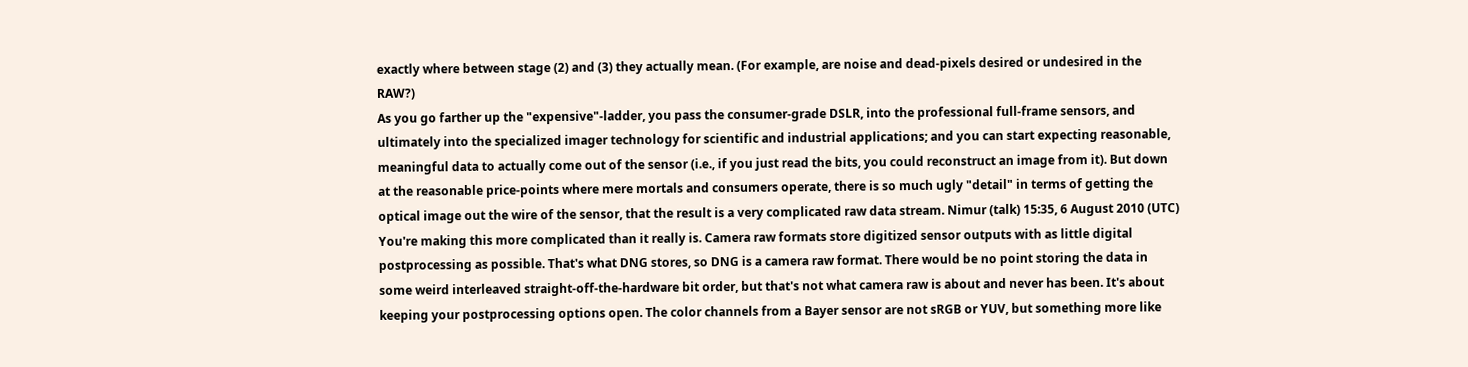exactly where between stage (2) and (3) they actually mean. (For example, are noise and dead-pixels desired or undesired in the RAW?)
As you go farther up the "expensive"-ladder, you pass the consumer-grade DSLR, into the professional full-frame sensors, and ultimately into the specialized imager technology for scientific and industrial applications; and you can start expecting reasonable, meaningful data to actually come out of the sensor (i.e., if you just read the bits, you could reconstruct an image from it). But down at the reasonable price-points where mere mortals and consumers operate, there is so much ugly "detail" in terms of getting the optical image out the wire of the sensor, that the result is a very complicated raw data stream. Nimur (talk) 15:35, 6 August 2010 (UTC)
You're making this more complicated than it really is. Camera raw formats store digitized sensor outputs with as little digital postprocessing as possible. That's what DNG stores, so DNG is a camera raw format. There would be no point storing the data in some weird interleaved straight-off-the-hardware bit order, but that's not what camera raw is about and never has been. It's about keeping your postprocessing options open. The color channels from a Bayer sensor are not sRGB or YUV, but something more like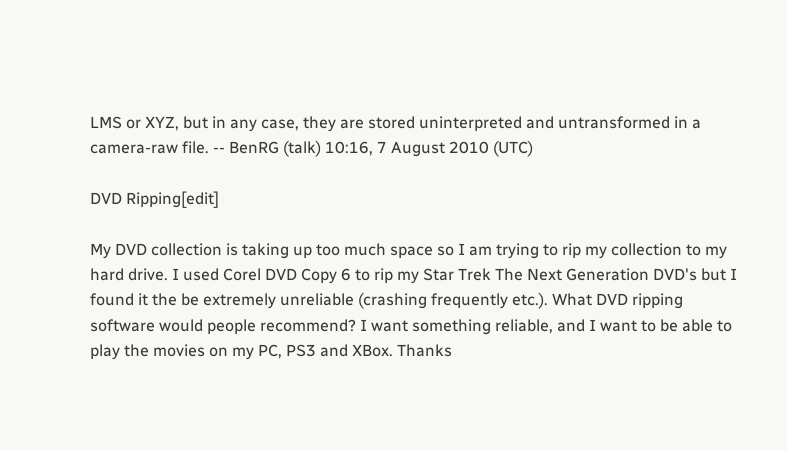LMS or XYZ, but in any case, they are stored uninterpreted and untransformed in a camera-raw file. -- BenRG (talk) 10:16, 7 August 2010 (UTC)

DVD Ripping[edit]

My DVD collection is taking up too much space so I am trying to rip my collection to my hard drive. I used Corel DVD Copy 6 to rip my Star Trek The Next Generation DVD's but I found it the be extremely unreliable (crashing frequently etc.). What DVD ripping software would people recommend? I want something reliable, and I want to be able to play the movies on my PC, PS3 and XBox. Thanks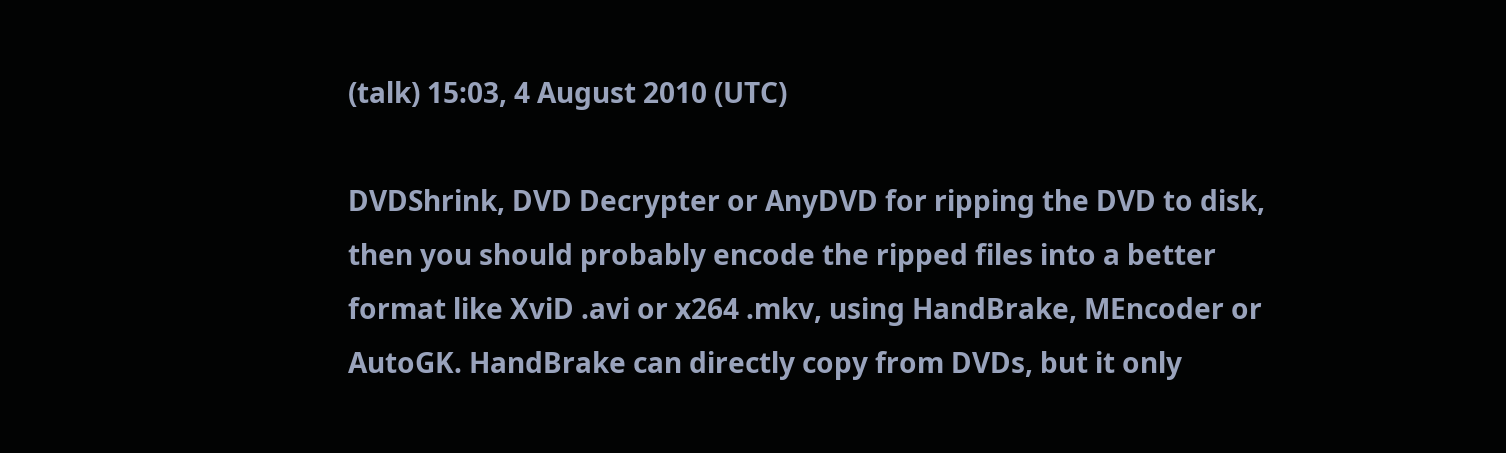(talk) 15:03, 4 August 2010 (UTC)

DVDShrink, DVD Decrypter or AnyDVD for ripping the DVD to disk, then you should probably encode the ripped files into a better format like XviD .avi or x264 .mkv, using HandBrake, MEncoder or AutoGK. HandBrake can directly copy from DVDs, but it only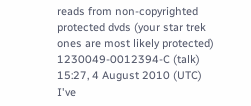reads from non-copyrighted protected dvds (your star trek ones are most likely protected) 1230049-0012394-C (talk) 15:27, 4 August 2010 (UTC)
I've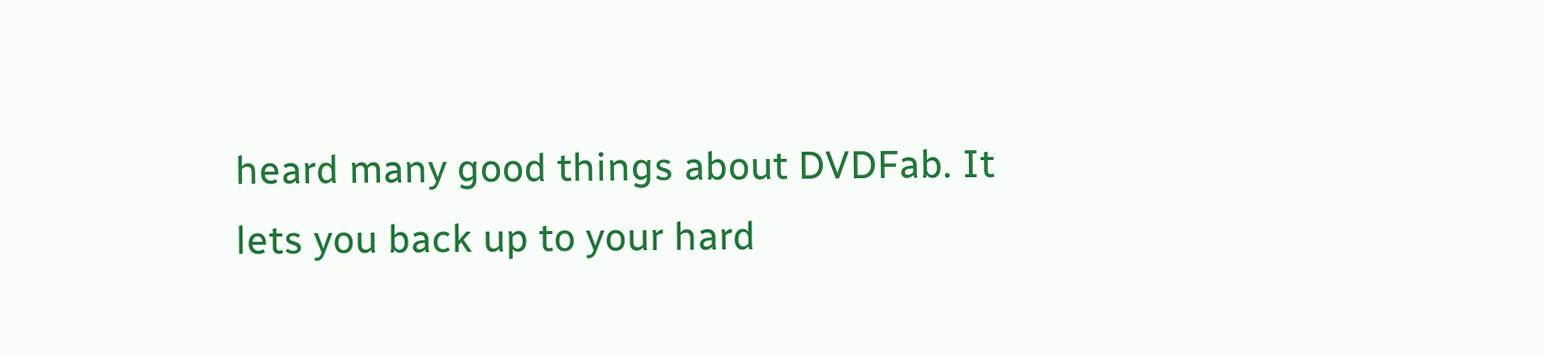heard many good things about DVDFab. It lets you back up to your hard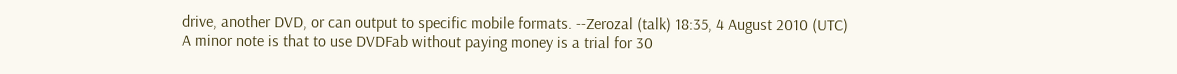drive, another DVD, or can output to specific mobile formats. --Zerozal (talk) 18:35, 4 August 2010 (UTC)
A minor note is that to use DVDFab without paying money is a trial for 30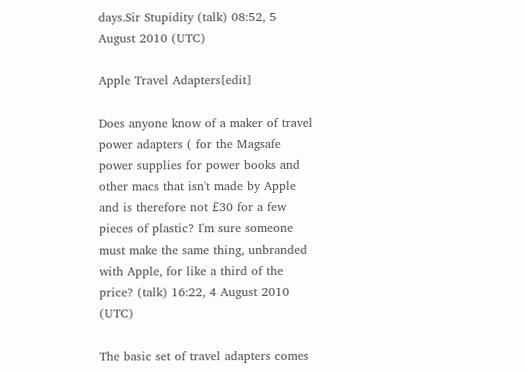days.Sir Stupidity (talk) 08:52, 5 August 2010 (UTC)

Apple Travel Adapters[edit]

Does anyone know of a maker of travel power adapters ( for the Magsafe power supplies for power books and other macs that isn't made by Apple and is therefore not £30 for a few pieces of plastic? I'm sure someone must make the same thing, unbranded with Apple, for like a third of the price? (talk) 16:22, 4 August 2010 (UTC)

The basic set of travel adapters comes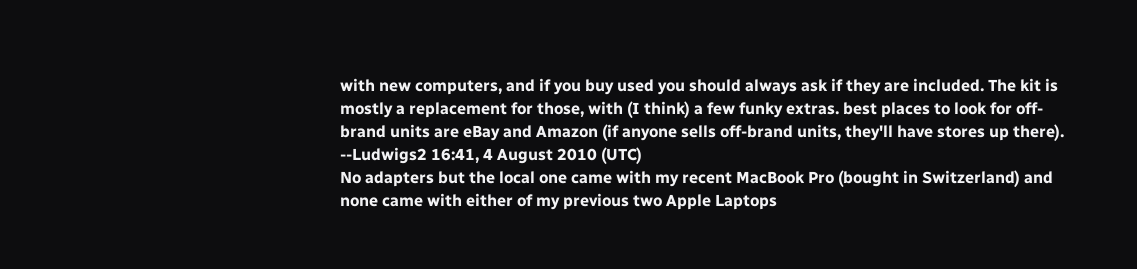with new computers, and if you buy used you should always ask if they are included. The kit is mostly a replacement for those, with (I think) a few funky extras. best places to look for off-brand units are eBay and Amazon (if anyone sells off-brand units, they'll have stores up there). --Ludwigs2 16:41, 4 August 2010 (UTC)
No adapters but the local one came with my recent MacBook Pro (bought in Switzerland) and none came with either of my previous two Apple Laptops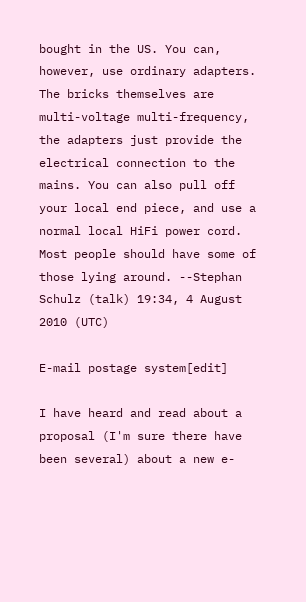bought in the US. You can, however, use ordinary adapters. The bricks themselves are multi-voltage multi-frequency, the adapters just provide the electrical connection to the mains. You can also pull off your local end piece, and use a normal local HiFi power cord. Most people should have some of those lying around. --Stephan Schulz (talk) 19:34, 4 August 2010 (UTC)

E-mail postage system[edit]

I have heard and read about a proposal (I'm sure there have been several) about a new e-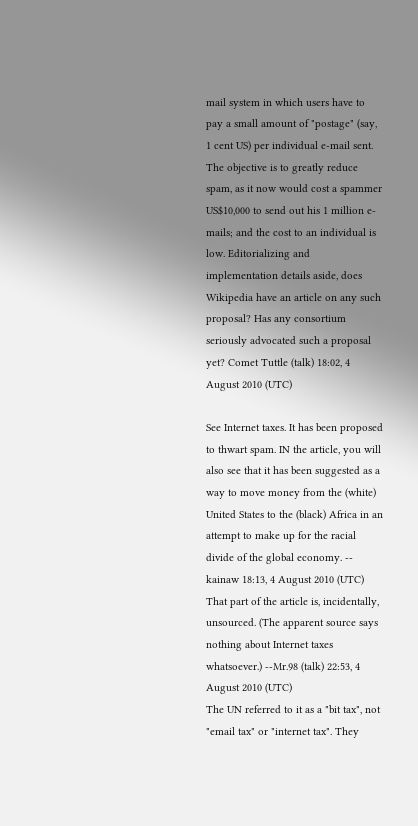mail system in which users have to pay a small amount of "postage" (say, 1 cent US) per individual e-mail sent. The objective is to greatly reduce spam, as it now would cost a spammer US$10,000 to send out his 1 million e-mails; and the cost to an individual is low. Editorializing and implementation details aside, does Wikipedia have an article on any such proposal? Has any consortium seriously advocated such a proposal yet? Comet Tuttle (talk) 18:02, 4 August 2010 (UTC)

See Internet taxes. It has been proposed to thwart spam. IN the article, you will also see that it has been suggested as a way to move money from the (white) United States to the (black) Africa in an attempt to make up for the racial divide of the global economy. -- kainaw 18:13, 4 August 2010 (UTC)
That part of the article is, incidentally, unsourced. (The apparent source says nothing about Internet taxes whatsoever.) --Mr.98 (talk) 22:53, 4 August 2010 (UTC)
The UN referred to it as a "bit tax", not "email tax" or "internet tax". They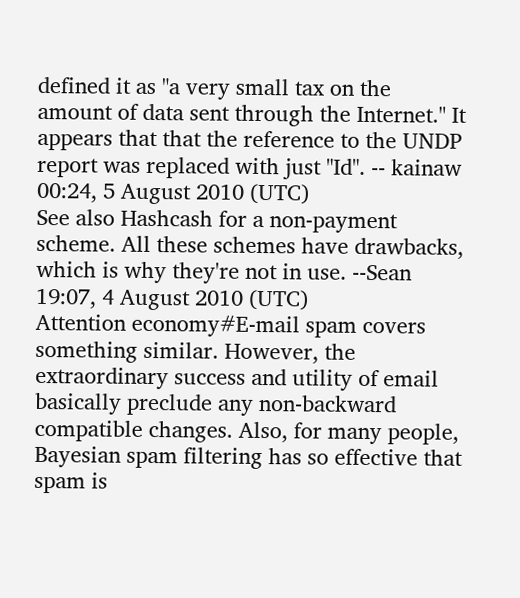defined it as "a very small tax on the amount of data sent through the Internet." It appears that that the reference to the UNDP report was replaced with just "Id". -- kainaw 00:24, 5 August 2010 (UTC)
See also Hashcash for a non-payment scheme. All these schemes have drawbacks, which is why they're not in use. --Sean 19:07, 4 August 2010 (UTC)
Attention economy#E-mail spam covers something similar. However, the extraordinary success and utility of email basically preclude any non-backward compatible changes. Also, for many people, Bayesian spam filtering has so effective that spam is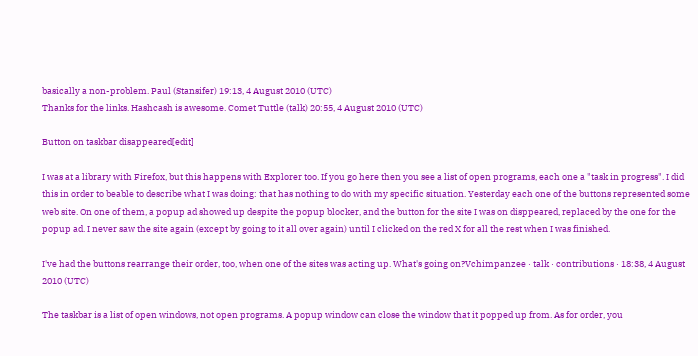basically a non-problem. Paul (Stansifer) 19:13, 4 August 2010 (UTC)
Thanks for the links. Hashcash is awesome. Comet Tuttle (talk) 20:55, 4 August 2010 (UTC)

Button on taskbar disappeared[edit]

I was at a library with Firefox, but this happens with Explorer too. If you go here then you see a list of open programs, each one a "task in progress". I did this in order to beable to describe what I was doing: that has nothing to do with my specific situation. Yesterday each one of the buttons represented some web site. On one of them, a popup ad showed up despite the popup blocker, and the button for the site I was on disppeared, replaced by the one for the popup ad. I never saw the site again (except by going to it all over again) until I clicked on the red X for all the rest when I was finished.

I've had the buttons rearrange their order, too, when one of the sites was acting up. What's going on?Vchimpanzee · talk · contributions · 18:38, 4 August 2010 (UTC)

The taskbar is a list of open windows, not open programs. A popup window can close the window that it popped up from. As for order, you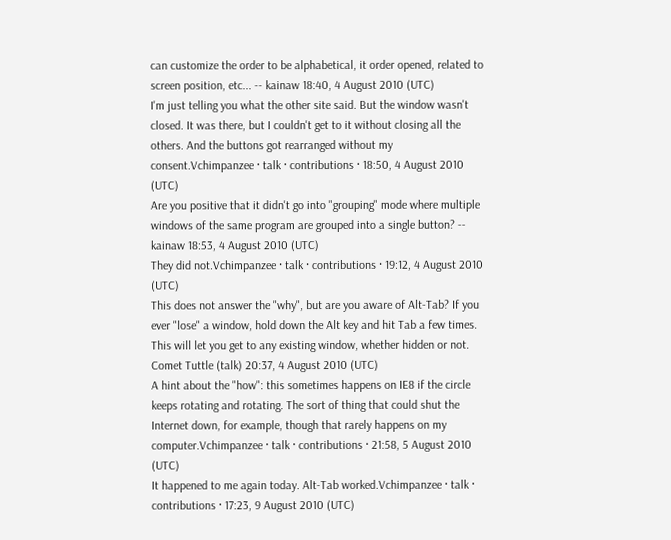can customize the order to be alphabetical, it order opened, related to screen position, etc... -- kainaw 18:40, 4 August 2010 (UTC)
I'm just telling you what the other site said. But the window wasn't closed. It was there, but I couldn't get to it without closing all the others. And the buttons got rearranged without my consent.Vchimpanzee · talk · contributions · 18:50, 4 August 2010 (UTC)
Are you positive that it didn't go into "grouping" mode where multiple windows of the same program are grouped into a single button? -- kainaw 18:53, 4 August 2010 (UTC)
They did not.Vchimpanzee · talk · contributions · 19:12, 4 August 2010 (UTC)
This does not answer the "why", but are you aware of Alt-Tab? If you ever "lose" a window, hold down the Alt key and hit Tab a few times. This will let you get to any existing window, whether hidden or not. Comet Tuttle (talk) 20:37, 4 August 2010 (UTC)
A hint about the "how": this sometimes happens on IE8 if the circle keeps rotating and rotating. The sort of thing that could shut the Internet down, for example, though that rarely happens on my computer.Vchimpanzee · talk · contributions · 21:58, 5 August 2010 (UTC)
It happened to me again today. Alt-Tab worked.Vchimpanzee · talk · contributions · 17:23, 9 August 2010 (UTC)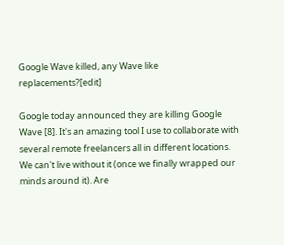Google Wave killed, any Wave like replacements?[edit]

Google today announced they are killing Google Wave [8]. It's an amazing tool I use to collaborate with several remote freelancers all in different locations. We can't live without it (once we finally wrapped our minds around it). Are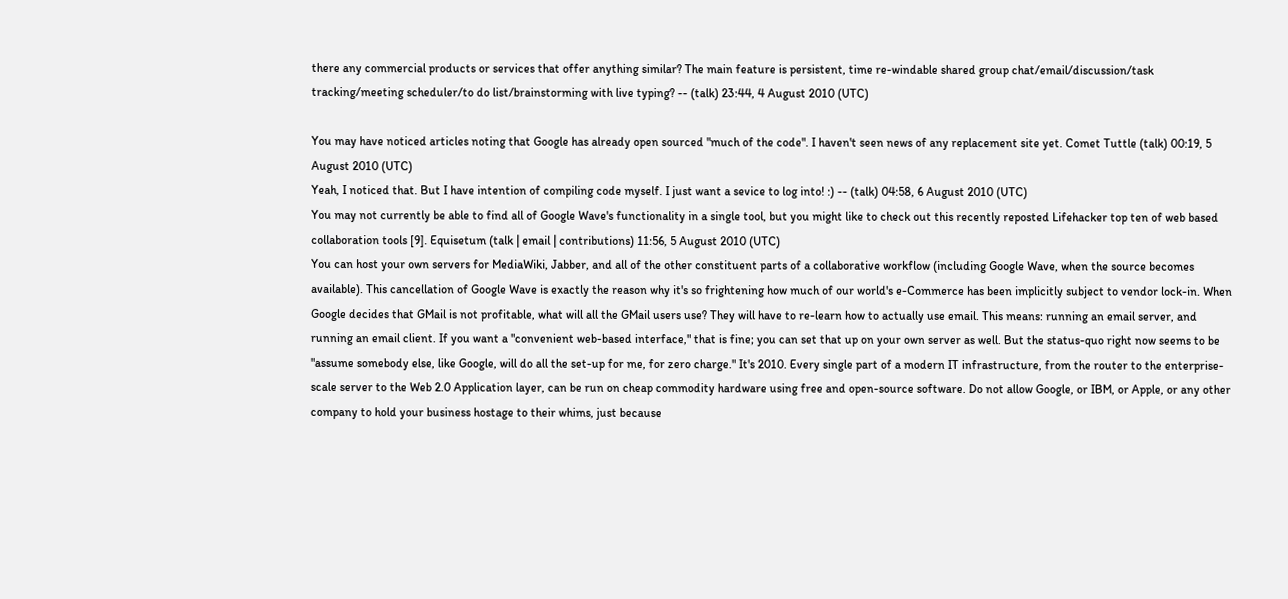there any commercial products or services that offer anything similar? The main feature is persistent, time re-windable shared group chat/email/discussion/task tracking/meeting scheduler/to do list/brainstorming with live typing? -- (talk) 23:44, 4 August 2010 (UTC)

You may have noticed articles noting that Google has already open sourced "much of the code". I haven't seen news of any replacement site yet. Comet Tuttle (talk) 00:19, 5 August 2010 (UTC)
Yeah, I noticed that. But I have intention of compiling code myself. I just want a sevice to log into! :) -- (talk) 04:58, 6 August 2010 (UTC)
You may not currently be able to find all of Google Wave's functionality in a single tool, but you might like to check out this recently reposted Lifehacker top ten of web based collaboration tools [9]. Equisetum (talk | email | contributions) 11:56, 5 August 2010 (UTC)
You can host your own servers for MediaWiki, Jabber, and all of the other constituent parts of a collaborative workflow (including Google Wave, when the source becomes available). This cancellation of Google Wave is exactly the reason why it's so frightening how much of our world's e-Commerce has been implicitly subject to vendor lock-in. When Google decides that GMail is not profitable, what will all the GMail users use? They will have to re-learn how to actually use email. This means: running an email server, and running an email client. If you want a "convenient web-based interface," that is fine; you can set that up on your own server as well. But the status-quo right now seems to be "assume somebody else, like Google, will do all the set-up for me, for zero charge." It's 2010. Every single part of a modern IT infrastructure, from the router to the enterprise-scale server to the Web 2.0 Application layer, can be run on cheap commodity hardware using free and open-source software. Do not allow Google, or IBM, or Apple, or any other company to hold your business hostage to their whims, just because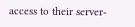access to their server-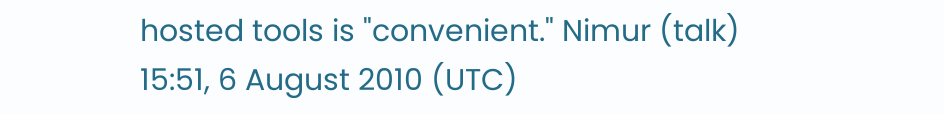hosted tools is "convenient." Nimur (talk) 15:51, 6 August 2010 (UTC)